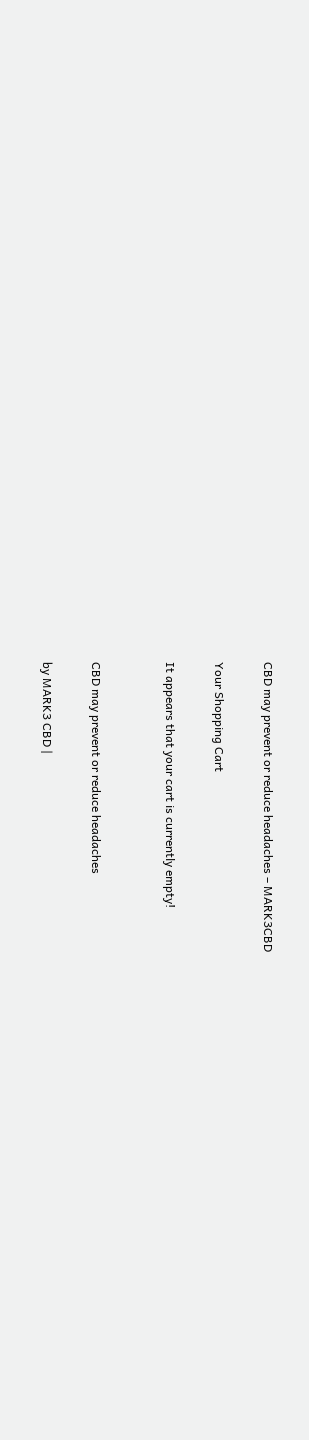CBD may prevent or reduce headaches – MARK3CBD

Your Shopping Cart

It appears that your cart is currently empty!


CBD may prevent or reduce headaches

by MARK3 CBD |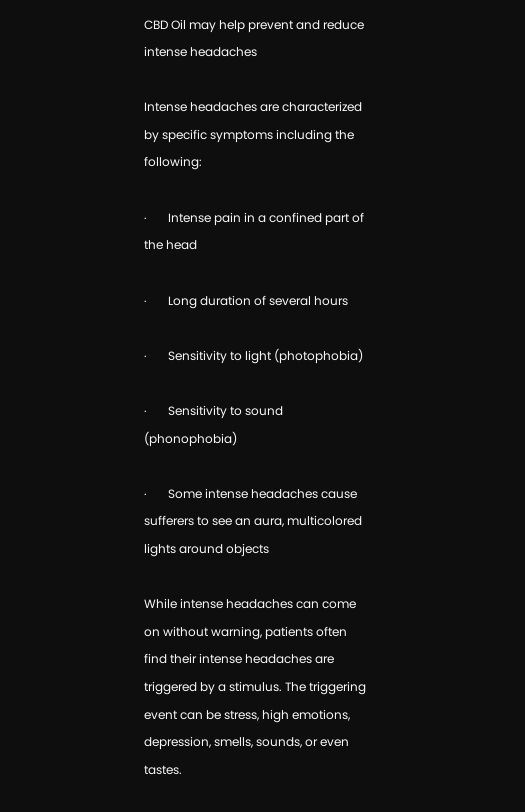CBD Oil may help prevent and reduce intense headaches

Intense headaches are characterized by specific symptoms including the following:

·       Intense pain in a confined part of the head

·       Long duration of several hours

·       Sensitivity to light (photophobia)

·       Sensitivity to sound (phonophobia)

·       Some intense headaches cause sufferers to see an aura, multicolored lights around objects

While intense headaches can come on without warning, patients often find their intense headaches are triggered by a stimulus. The triggering event can be stress, high emotions, depression, smells, sounds, or even tastes.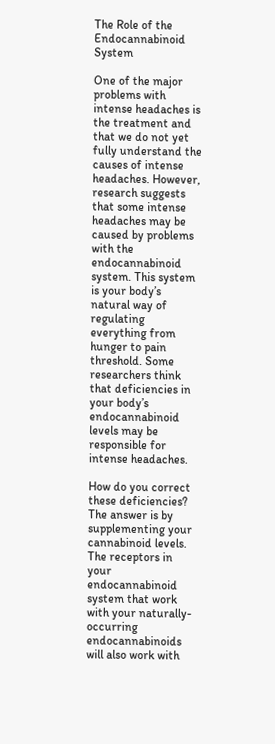The Role of the Endocannabinoid System

One of the major problems with intense headaches is the treatment and that we do not yet fully understand the causes of intense headaches. However, research suggests that some intense headaches may be caused by problems with the endocannabinoid system. This system is your body’s natural way of regulating everything from hunger to pain threshold. Some researchers think that deficiencies in your body’s endocannabinoid levels may be responsible for intense headaches.

How do you correct these deficiencies? The answer is by supplementing your cannabinoid levels. The receptors in your endocannabinoid system that work with your naturally-occurring endocannabinoids will also work with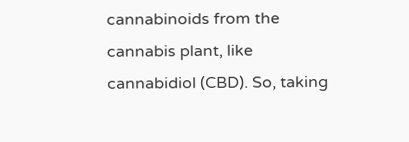cannabinoids from the cannabis plant, like cannabidiol (CBD). So, taking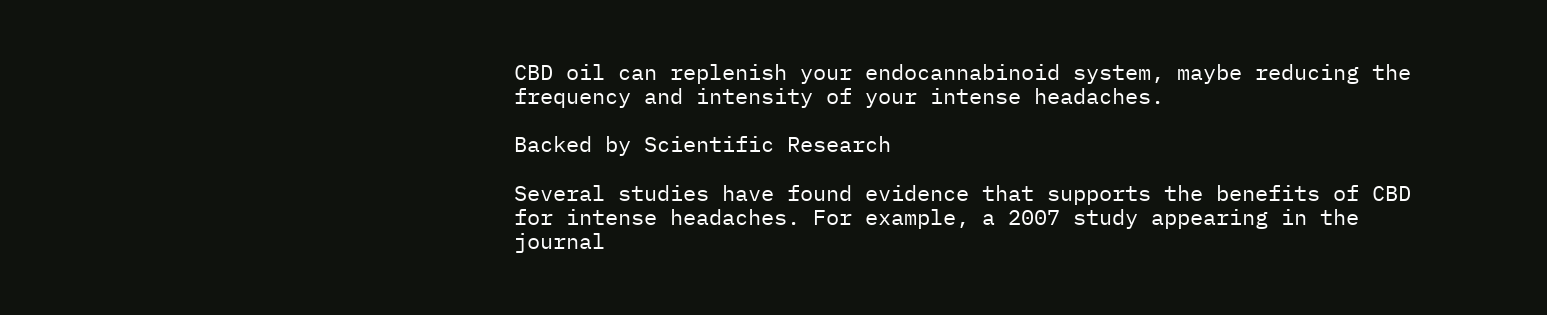CBD oil can replenish your endocannabinoid system, maybe reducing the frequency and intensity of your intense headaches.

Backed by Scientific Research

Several studies have found evidence that supports the benefits of CBD for intense headaches. For example, a 2007 study appearing in the journal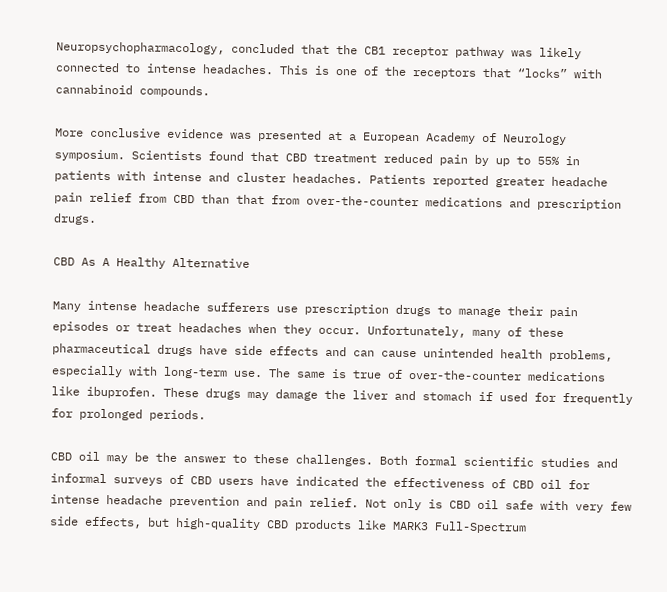Neuropsychopharmacology, concluded that the CB1 receptor pathway was likely connected to intense headaches. This is one of the receptors that “locks” with cannabinoid compounds.

More conclusive evidence was presented at a European Academy of Neurology symposium. Scientists found that CBD treatment reduced pain by up to 55% in patients with intense and cluster headaches. Patients reported greater headache pain relief from CBD than that from over-the-counter medications and prescription drugs.

CBD As A Healthy Alternative

Many intense headache sufferers use prescription drugs to manage their pain episodes or treat headaches when they occur. Unfortunately, many of these pharmaceutical drugs have side effects and can cause unintended health problems, especially with long-term use. The same is true of over-the-counter medications like ibuprofen. These drugs may damage the liver and stomach if used for frequently for prolonged periods.

CBD oil may be the answer to these challenges. Both formal scientific studies and informal surveys of CBD users have indicated the effectiveness of CBD oil for intense headache prevention and pain relief. Not only is CBD oil safe with very few side effects, but high-quality CBD products like MARK3 Full-Spectrum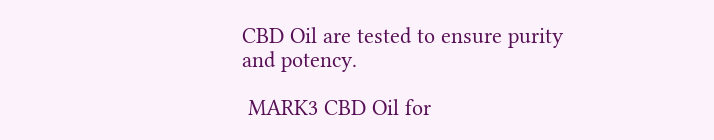CBD Oil are tested to ensure purity and potency.

 MARK3 CBD Oil for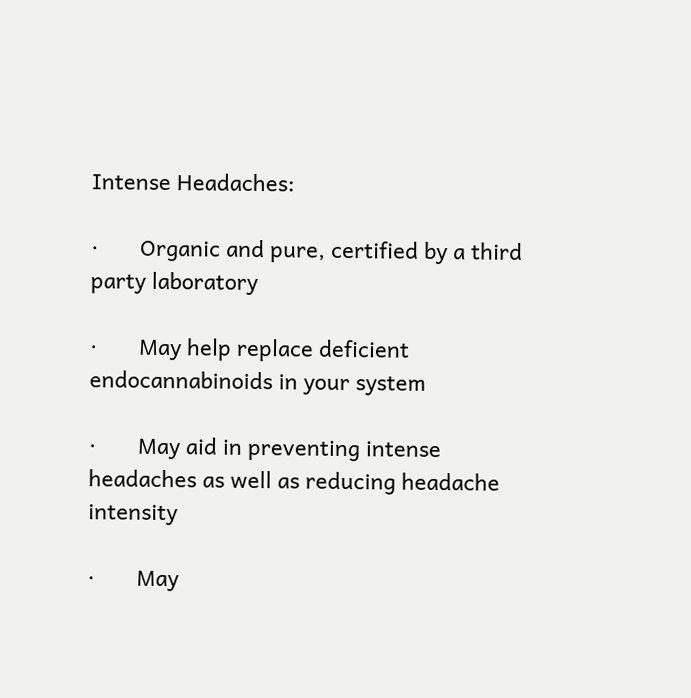Intense Headaches:

·       Organic and pure, certified by a third party laboratory

·       May help replace deficient endocannabinoids in your system

·       May aid in preventing intense headaches as well as reducing headache intensity

·       May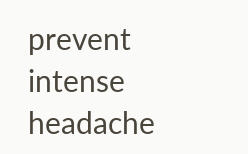prevent intense headache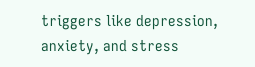triggers like depression, anxiety, and stress